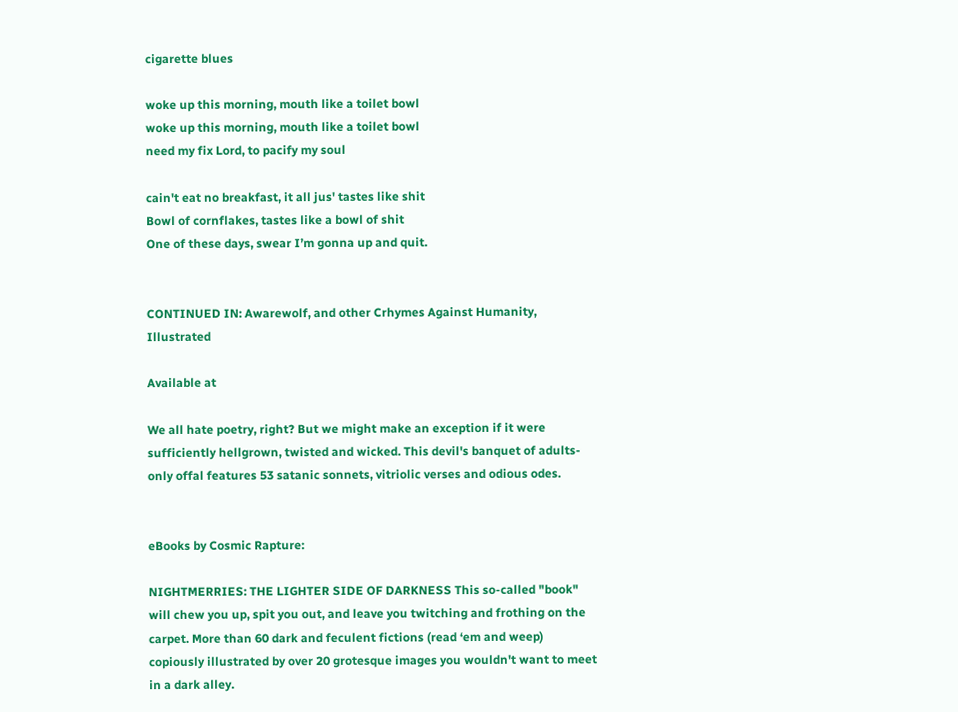cigarette blues

woke up this morning, mouth like a toilet bowl
woke up this morning, mouth like a toilet bowl
need my fix Lord, to pacify my soul

cain't eat no breakfast, it all jus' tastes like shit
Bowl of cornflakes, tastes like a bowl of shit
One of these days, swear I’m gonna up and quit.


CONTINUED IN: Awarewolf, and other Crhymes Against Humanity, Illustrated

Available at

We all hate poetry, right? But we might make an exception if it were sufficiently hellgrown, twisted and wicked. This devil's banquet of adults-only offal features 53 satanic sonnets, vitriolic verses and odious odes.


eBooks by Cosmic Rapture:

NIGHTMERRIES: THE LIGHTER SIDE OF DARKNESS This so-called "book" will chew you up, spit you out, and leave you twitching and frothing on the carpet. More than 60 dark and feculent fictions (read ‘em and weep) copiously illustrated by over 20 grotesque images you wouldn't want to meet in a dark alley.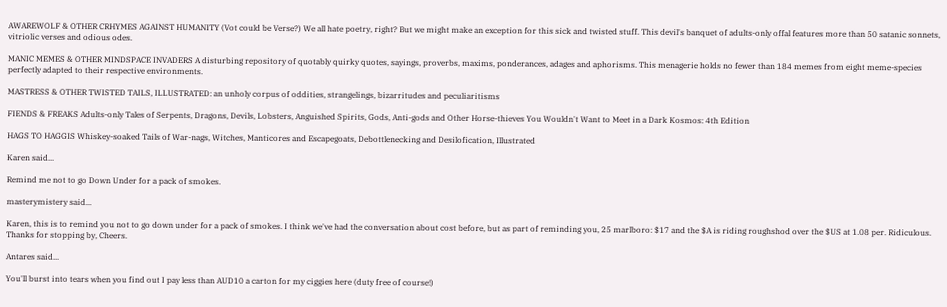AWAREWOLF & OTHER CRHYMES AGAINST HUMANITY (Vot could be Verse?) We all hate poetry, right? But we might make an exception for this sick and twisted stuff. This devil's banquet of adults-only offal features more than 50 satanic sonnets, vitriolic verses and odious odes.

MANIC MEMES & OTHER MINDSPACE INVADERS A disturbing repository of quotably quirky quotes, sayings, proverbs, maxims, ponderances, adages and aphorisms. This menagerie holds no fewer than 184 memes from eight meme-species perfectly adapted to their respective environments.

MASTRESS & OTHER TWISTED TAILS, ILLUSTRATED: an unholy corpus of oddities, strangelings, bizarritudes and peculiaritisms

FIENDS & FREAKS Adults-only Tales of Serpents, Dragons, Devils, Lobsters, Anguished Spirits, Gods, Anti-gods and Other Horse-thieves You Wouldn't Want to Meet in a Dark Kosmos: 4th Edition

HAGS TO HAGGIS Whiskey-soaked Tails of War-nags, Witches, Manticores and Escapegoats, Debottlenecking and Desilofication, Illustrated

Karen said...

Remind me not to go Down Under for a pack of smokes.

masterymistery said...

Karen, this is to remind you not to go down under for a pack of smokes. I think we've had the conversation about cost before, but as part of reminding you, 25 marlboro: $17 and the $A is riding roughshod over the $US at 1.08 per. Ridiculous. Thanks for stopping by, Cheers.

Antares said...

You'll burst into tears when you find out I pay less than AUD10 a carton for my ciggies here (duty free of course!)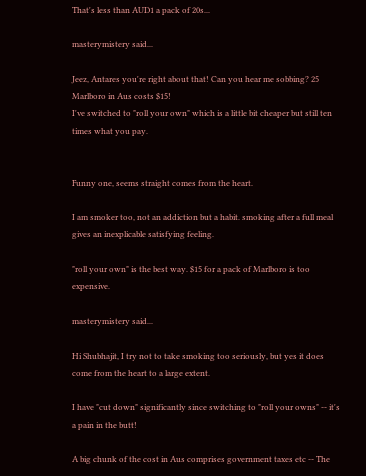That's less than AUD1 a pack of 20s...

masterymistery said...

Jeez, Antares you're right about that! Can you hear me sobbing? 25 Marlboro in Aus costs $15!
I've switched to "roll your own" which is a little bit cheaper but still ten times what you pay.


Funny one, seems straight comes from the heart.

I am smoker too, not an addiction but a habit. smoking after a full meal gives an inexplicable satisfying feeling.

"roll your own" is the best way. $15 for a pack of Marlboro is too expensive.

masterymistery said...

Hi Shubhajit, I try not to take smoking too seriously, but yes it does come from the heart to a large extent.

I have "cut down" significantly since switching to "roll your owns" -- it's a pain in the butt!

A big chunk of the cost in Aus comprises government taxes etc -- The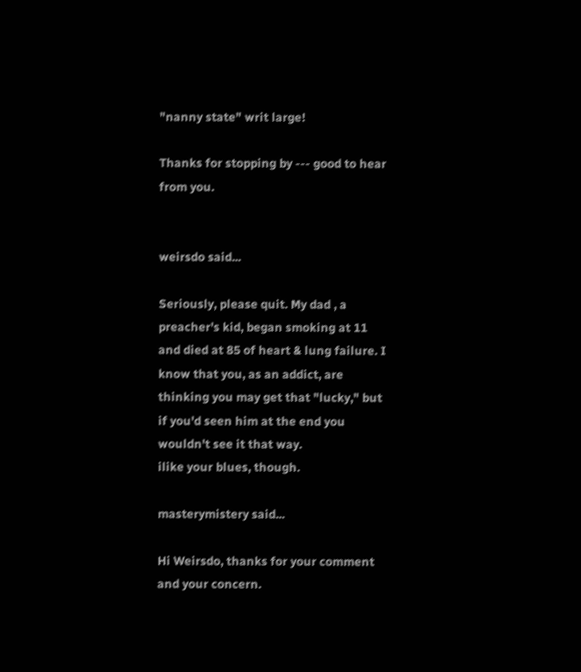"nanny state" writ large!

Thanks for stopping by --- good to hear from you.


weirsdo said...

Seriously, please quit. My dad , a preacher's kid, began smoking at 11 and died at 85 of heart & lung failure. I know that you, as an addict, are thinking you may get that "lucky," but if you'd seen him at the end you wouldn't see it that way.
ilike your blues, though.

masterymistery said...

Hi Weirsdo, thanks for your comment and your concern.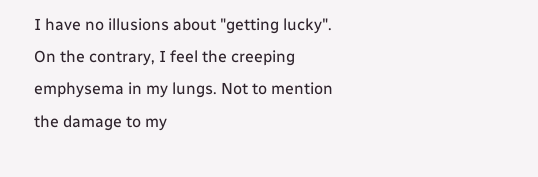I have no illusions about "getting lucky". On the contrary, I feel the creeping emphysema in my lungs. Not to mention the damage to my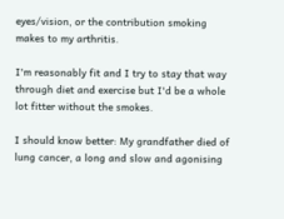eyes/vision, or the contribution smoking makes to my arthritis.

I'm reasonably fit and I try to stay that way through diet and exercise but I'd be a whole lot fitter without the smokes.

I should know better: My grandfather died of lung cancer, a long and slow and agonising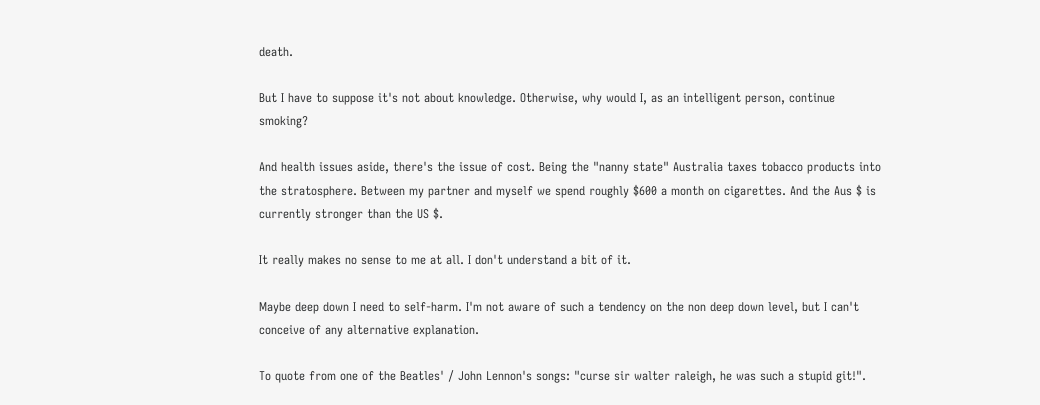death.

But I have to suppose it's not about knowledge. Otherwise, why would I, as an intelligent person, continue smoking?

And health issues aside, there's the issue of cost. Being the "nanny state" Australia taxes tobacco products into the stratosphere. Between my partner and myself we spend roughly $600 a month on cigarettes. And the Aus $ is currently stronger than the US $.

It really makes no sense to me at all. I don't understand a bit of it.

Maybe deep down I need to self-harm. I'm not aware of such a tendency on the non deep down level, but I can't conceive of any alternative explanation.

To quote from one of the Beatles' / John Lennon's songs: "curse sir walter raleigh, he was such a stupid git!".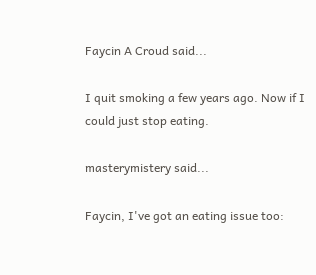Faycin A Croud said...

I quit smoking a few years ago. Now if I could just stop eating.

masterymistery said...

Faycin, I've got an eating issue too: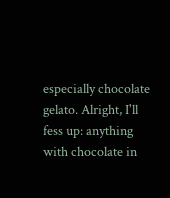especially chocolate gelato. Alright, I'll fess up: anything with chocolate in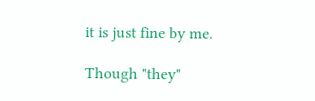it is just fine by me.

Though "they"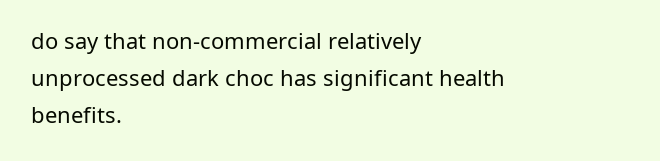do say that non-commercial relatively unprocessed dark choc has significant health benefits.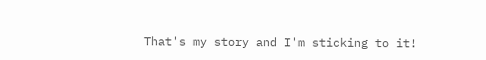That's my story and I'm sticking to it!